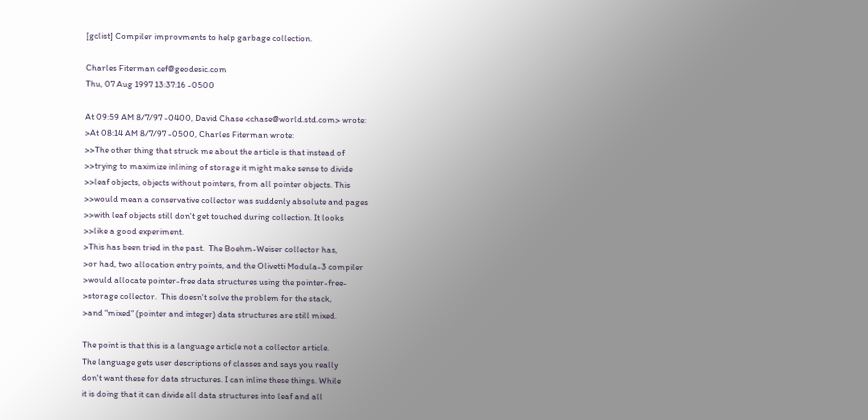[gclist] Compiler improvments to help garbage collection.

Charles Fiterman cef@geodesic.com
Thu, 07 Aug 1997 13:37:16 -0500

At 09:59 AM 8/7/97 -0400, David Chase <chase@world.std.com> wrote:
>At 08:14 AM 8/7/97 -0500, Charles Fiterman wrote:
>>The other thing that struck me about the article is that instead of
>>trying to maximize inlining of storage it might make sense to divide
>>leaf objects, objects without pointers, from all pointer objects. This
>>would mean a conservative collector was suddenly absolute and pages
>>with leaf objects still don't get touched during collection. It looks
>>like a good experiment.
>This has been tried in the past.  The Boehm-Weiser collector has,
>or had, two allocation entry points, and the Olivetti Modula-3 compiler
>would allocate pointer-free data structures using the pointer-free-
>storage collector.  This doesn't solve the problem for the stack,
>and "mixed" (pointer and integer) data structures are still mixed.

The point is that this is a language article not a collector article.
The language gets user descriptions of classes and says you really
don't want these for data structures. I can inline these things. While
it is doing that it can divide all data structures into leaf and all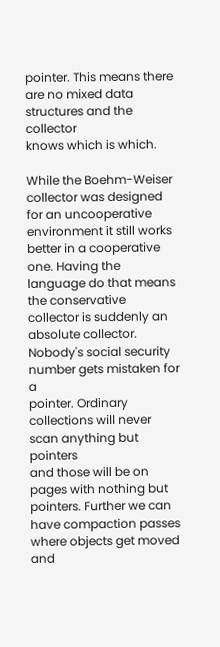pointer. This means there are no mixed data structures and the collector
knows which is which.

While the Boehm-Weiser collector was designed for an uncooperative
environment it still works better in a cooperative one. Having the
language do that means the conservative collector is suddenly an
absolute collector. Nobody's social security number gets mistaken for a
pointer. Ordinary collections will never scan anything but pointers
and those will be on pages with nothing but pointers. Further we can
have compaction passes where objects get moved and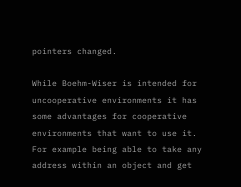pointers changed.

While Boehm-Wiser is intended for uncooperative environments it has
some advantages for cooperative environments that want to use it.
For example being able to take any address within an object and get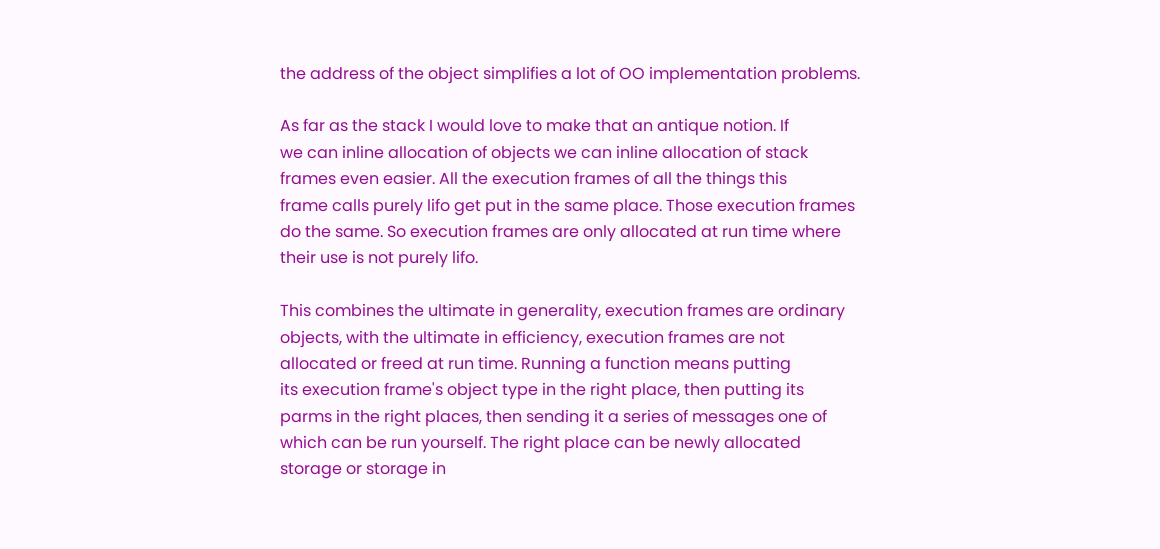the address of the object simplifies a lot of OO implementation problems.

As far as the stack I would love to make that an antique notion. If
we can inline allocation of objects we can inline allocation of stack
frames even easier. All the execution frames of all the things this
frame calls purely lifo get put in the same place. Those execution frames
do the same. So execution frames are only allocated at run time where
their use is not purely lifo.

This combines the ultimate in generality, execution frames are ordinary
objects, with the ultimate in efficiency, execution frames are not
allocated or freed at run time. Running a function means putting
its execution frame's object type in the right place, then putting its
parms in the right places, then sending it a series of messages one of
which can be run yourself. The right place can be newly allocated
storage or storage in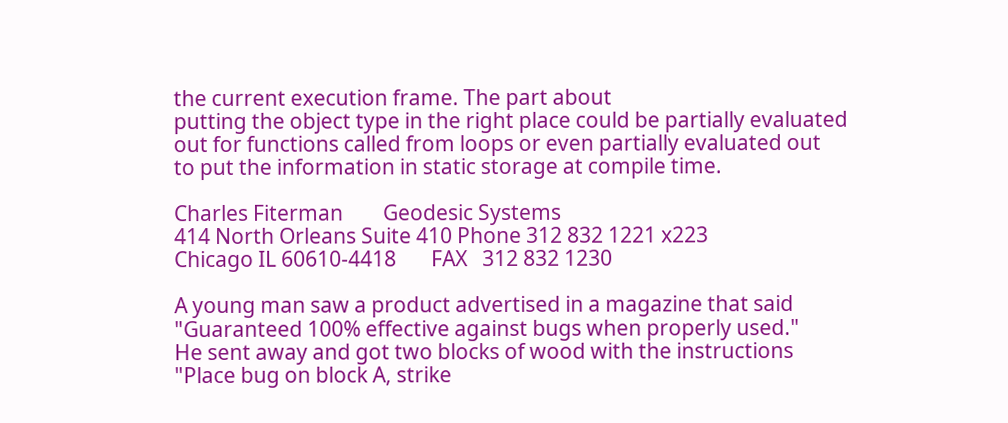the current execution frame. The part about
putting the object type in the right place could be partially evaluated
out for functions called from loops or even partially evaluated out
to put the information in static storage at compile time.

Charles Fiterman        Geodesic Systems
414 North Orleans Suite 410 Phone 312 832 1221 x223
Chicago IL 60610-4418       FAX   312 832 1230

A young man saw a product advertised in a magazine that said
"Guaranteed 100% effective against bugs when properly used."
He sent away and got two blocks of wood with the instructions
"Place bug on block A, strike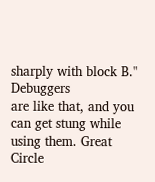sharply with block B." Debuggers
are like that, and you can get stung while using them. Great
Circle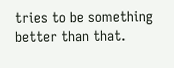tries to be something better than that.